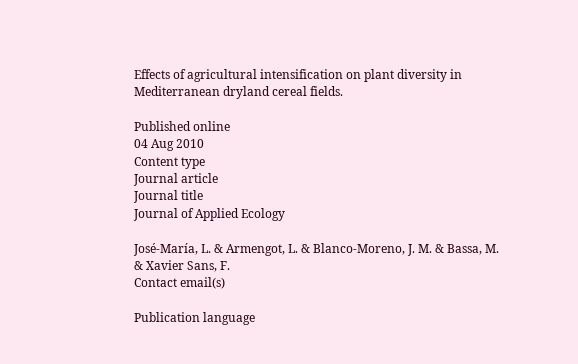Effects of agricultural intensification on plant diversity in Mediterranean dryland cereal fields.

Published online
04 Aug 2010
Content type
Journal article
Journal title
Journal of Applied Ecology

José-María, L. & Armengot, L. & Blanco-Moreno, J. M. & Bassa, M. & Xavier Sans, F.
Contact email(s)

Publication language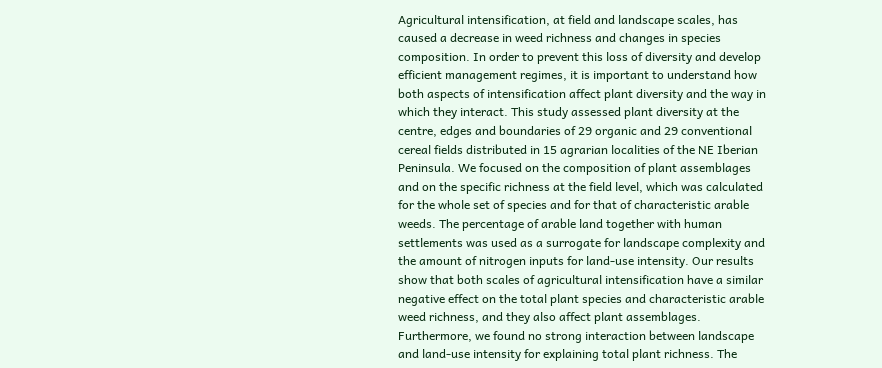Agricultural intensification, at field and landscape scales, has caused a decrease in weed richness and changes in species composition. In order to prevent this loss of diversity and develop efficient management regimes, it is important to understand how both aspects of intensification affect plant diversity and the way in which they interact. This study assessed plant diversity at the centre, edges and boundaries of 29 organic and 29 conventional cereal fields distributed in 15 agrarian localities of the NE Iberian Peninsula. We focused on the composition of plant assemblages and on the specific richness at the field level, which was calculated for the whole set of species and for that of characteristic arable weeds. The percentage of arable land together with human settlements was used as a surrogate for landscape complexity and the amount of nitrogen inputs for land-use intensity. Our results show that both scales of agricultural intensification have a similar negative effect on the total plant species and characteristic arable weed richness, and they also affect plant assemblages. Furthermore, we found no strong interaction between landscape and land-use intensity for explaining total plant richness. The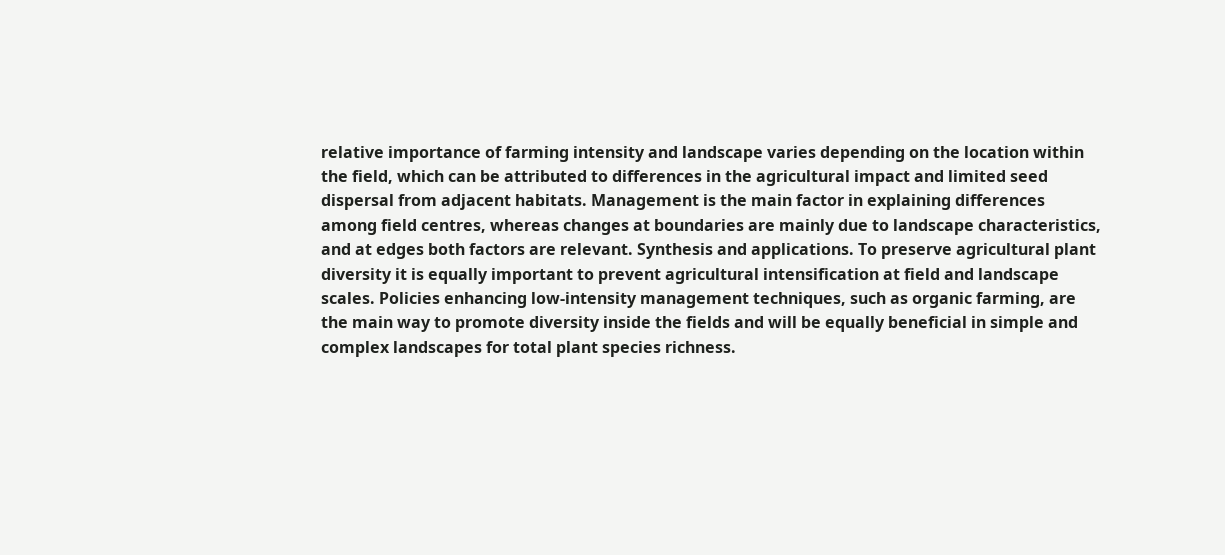relative importance of farming intensity and landscape varies depending on the location within the field, which can be attributed to differences in the agricultural impact and limited seed dispersal from adjacent habitats. Management is the main factor in explaining differences among field centres, whereas changes at boundaries are mainly due to landscape characteristics, and at edges both factors are relevant. Synthesis and applications. To preserve agricultural plant diversity it is equally important to prevent agricultural intensification at field and landscape scales. Policies enhancing low-intensity management techniques, such as organic farming, are the main way to promote diversity inside the fields and will be equally beneficial in simple and complex landscapes for total plant species richness.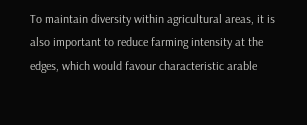To maintain diversity within agricultural areas, it is also important to reduce farming intensity at the edges, which would favour characteristic arable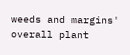weeds and margins' overall plant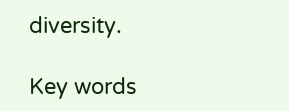diversity.

Key words